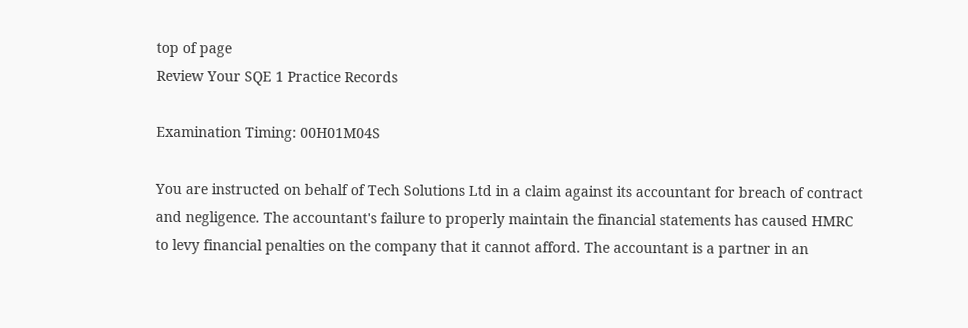top of page
Review Your SQE 1 Practice Records

Examination Timing: 00H01M04S

You are instructed on behalf of Tech Solutions Ltd in a claim against its accountant for breach of contract and negligence. The accountant's failure to properly maintain the financial statements has caused HMRC to levy financial penalties on the company that it cannot afford. The accountant is a partner in an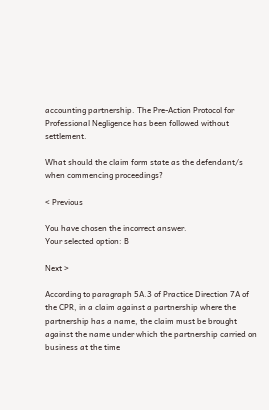accounting partnership. The Pre-Action Protocol for Professional Negligence has been followed without settlement.

What should the claim form state as the defendant/s when commencing proceedings?

< Previous

You have chosen the incorrect answer.
Your selected option: B

Next >

According to paragraph 5A.3 of Practice Direction 7A of the CPR, in a claim against a partnership where the partnership has a name, the claim must be brought against the name under which the partnership carried on business at the time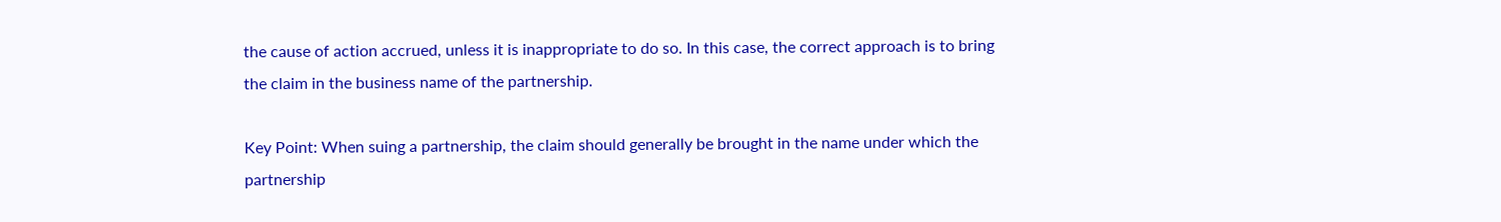the cause of action accrued, unless it is inappropriate to do so. In this case, the correct approach is to bring the claim in the business name of the partnership.

Key Point: When suing a partnership, the claim should generally be brought in the name under which the partnership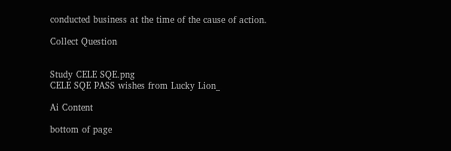conducted business at the time of the cause of action.

Collect Question


Study CELE SQE.png
CELE SQE PASS wishes from Lucky Lion_

Ai Content

bottom of page